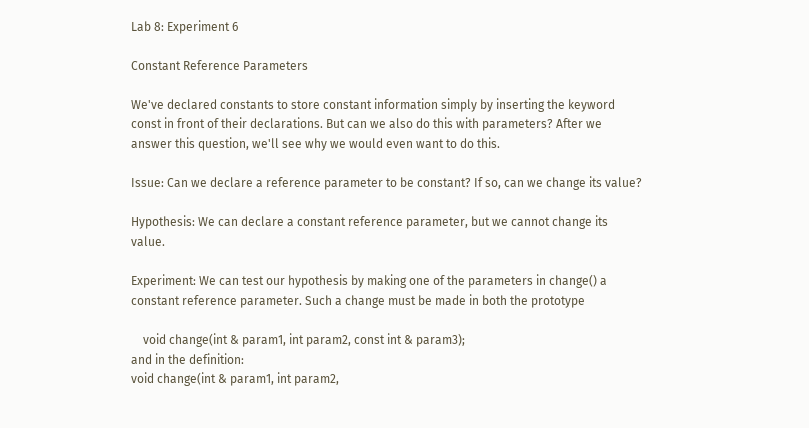Lab 8: Experiment 6

Constant Reference Parameters

We've declared constants to store constant information simply by inserting the keyword const in front of their declarations. But can we also do this with parameters? After we answer this question, we'll see why we would even want to do this.

Issue: Can we declare a reference parameter to be constant? If so, can we change its value?

Hypothesis: We can declare a constant reference parameter, but we cannot change its value.

Experiment: We can test our hypothesis by making one of the parameters in change() a constant reference parameter. Such a change must be made in both the prototype

    void change(int & param1, int param2, const int & param3);
and in the definition:
void change(int & param1, int param2,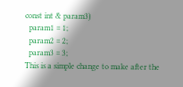const int & param3)
  param1 = 1;
  param2 = 2;
  param3 = 3;
This is a simple change to make after the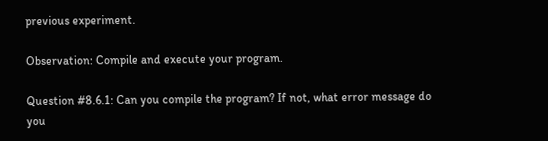previous experiment.

Observation: Compile and execute your program.

Question #8.6.1: Can you compile the program? If not, what error message do you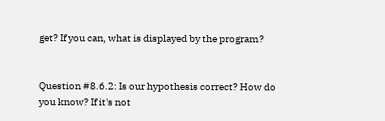get? If you can, what is displayed by the program?


Question #8.6.2: Is our hypothesis correct? How do you know? If it's not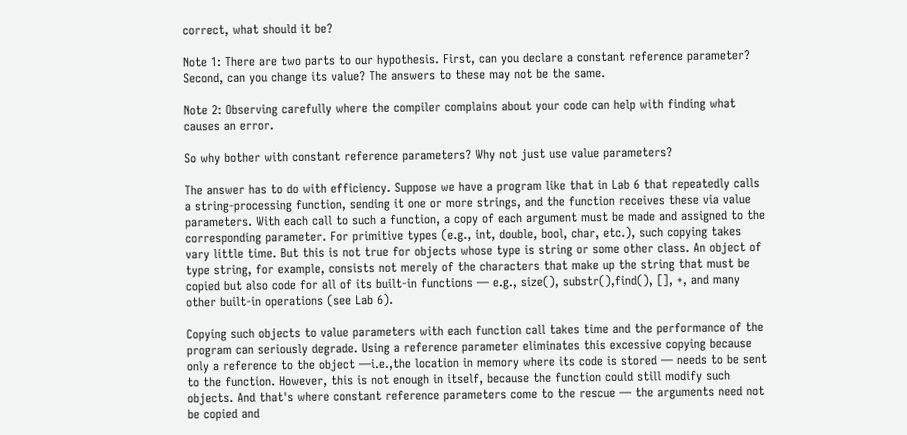correct, what should it be?

Note 1: There are two parts to our hypothesis. First, can you declare a constant reference parameter? Second, can you change its value? The answers to these may not be the same.

Note 2: Observing carefully where the compiler complains about your code can help with finding what causes an error.

So why bother with constant reference parameters? Why not just use value parameters?

The answer has to do with efficiency. Suppose we have a program like that in Lab 6 that repeatedly calls a string-processing function, sending it one or more strings, and the function receives these via value parameters. With each call to such a function, a copy of each argument must be made and assigned to the corresponding parameter. For primitive types (e.g., int, double, bool, char, etc.), such copying takes vary little time. But this is not true for objects whose type is string or some other class. An object of type string, for example, consists not merely of the characters that make up the string that must be copied but also code for all of its built-in functions — e.g., size(), substr(),find(), [], +, and many other built-in operations (see Lab 6).

Copying such objects to value parameters with each function call takes time and the performance of the program can seriously degrade. Using a reference parameter eliminates this excessive copying because only a reference to the object —i.e.,the location in memory where its code is stored — needs to be sent to the function. However, this is not enough in itself, because the function could still modify such objects. And that's where constant reference parameters come to the rescue — the arguments need not be copied and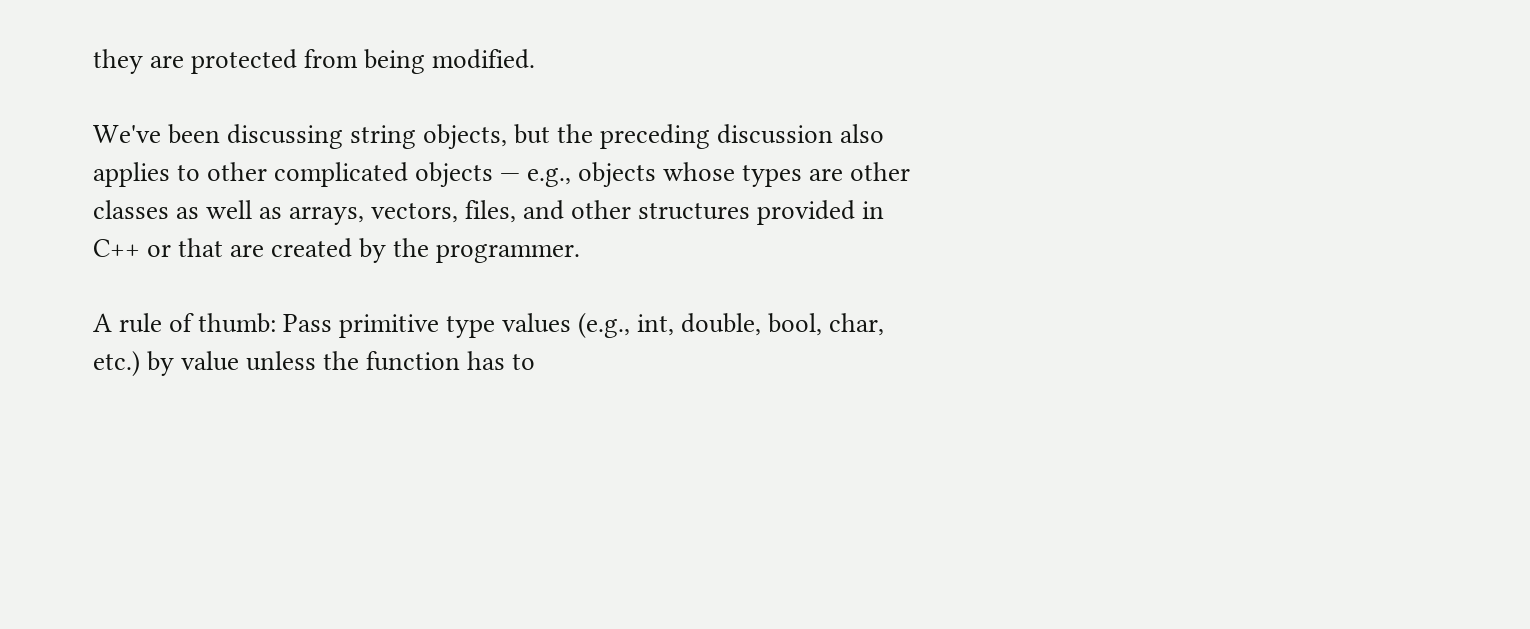they are protected from being modified.

We've been discussing string objects, but the preceding discussion also applies to other complicated objects — e.g., objects whose types are other classes as well as arrays, vectors, files, and other structures provided in C++ or that are created by the programmer.

A rule of thumb: Pass primitive type values (e.g., int, double, bool, char, etc.) by value unless the function has to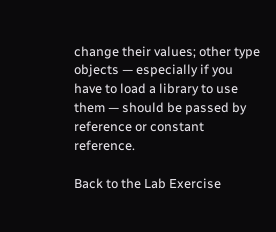change their values; other type objects — especially if you have to load a library to use them — should be passed by reference or constant reference.

Back to the Lab Exercise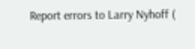Report errors to Larry Nyhoff (